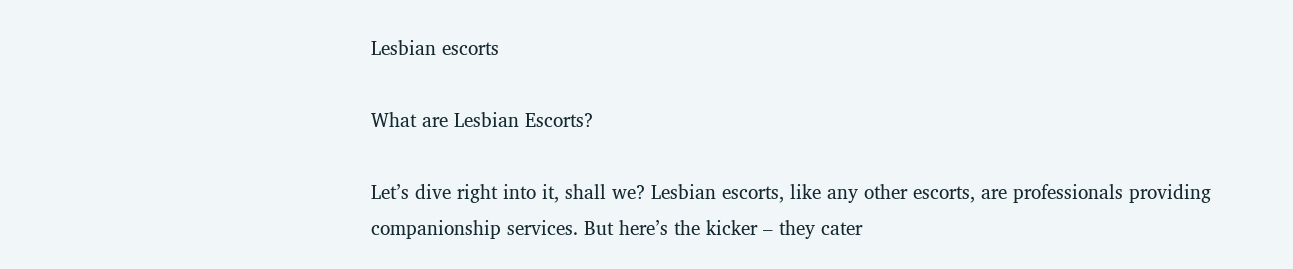Lesbian escorts

What are Lesbian Escorts?

Let’s dive right into it, shall we? Lesbian escorts, like any other escorts, are professionals providing companionship services. But here’s the kicker – they cater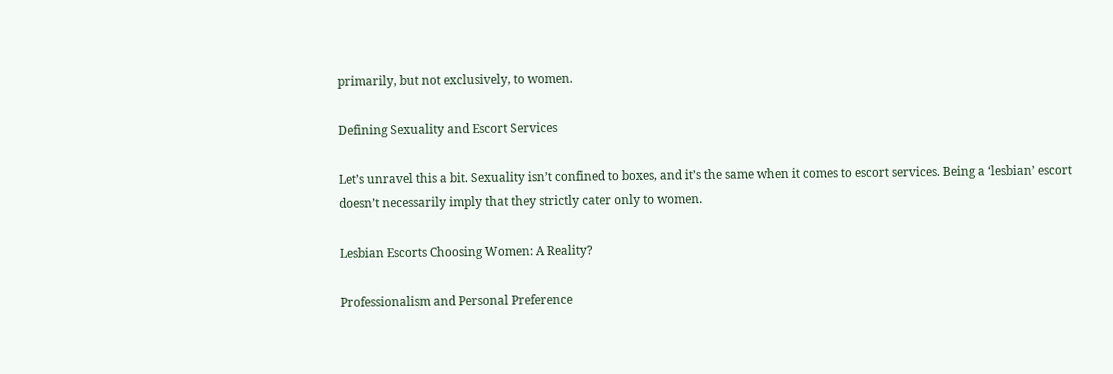primarily, but not exclusively, to women.

Defining Sexuality and Escort Services

Let’s unravel this a bit. Sexuality isn’t confined to boxes, and it’s the same when it comes to escort services. Being a ‘lesbian’ escort doesn’t necessarily imply that they strictly cater only to women.

Lesbian Escorts Choosing Women: A Reality?

Professionalism and Personal Preference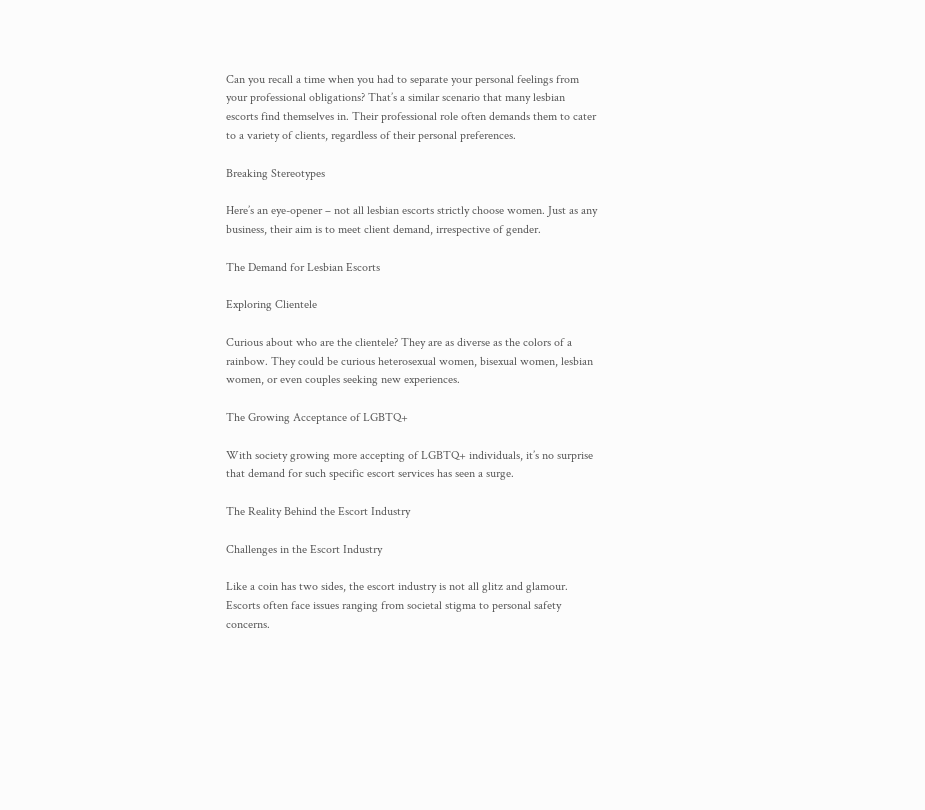Can you recall a time when you had to separate your personal feelings from your professional obligations? That’s a similar scenario that many lesbian escorts find themselves in. Their professional role often demands them to cater to a variety of clients, regardless of their personal preferences.

Breaking Stereotypes

Here’s an eye-opener – not all lesbian escorts strictly choose women. Just as any business, their aim is to meet client demand, irrespective of gender.

The Demand for Lesbian Escorts

Exploring Clientele

Curious about who are the clientele? They are as diverse as the colors of a rainbow. They could be curious heterosexual women, bisexual women, lesbian women, or even couples seeking new experiences.

The Growing Acceptance of LGBTQ+

With society growing more accepting of LGBTQ+ individuals, it’s no surprise that demand for such specific escort services has seen a surge.

The Reality Behind the Escort Industry

Challenges in the Escort Industry

Like a coin has two sides, the escort industry is not all glitz and glamour. Escorts often face issues ranging from societal stigma to personal safety concerns.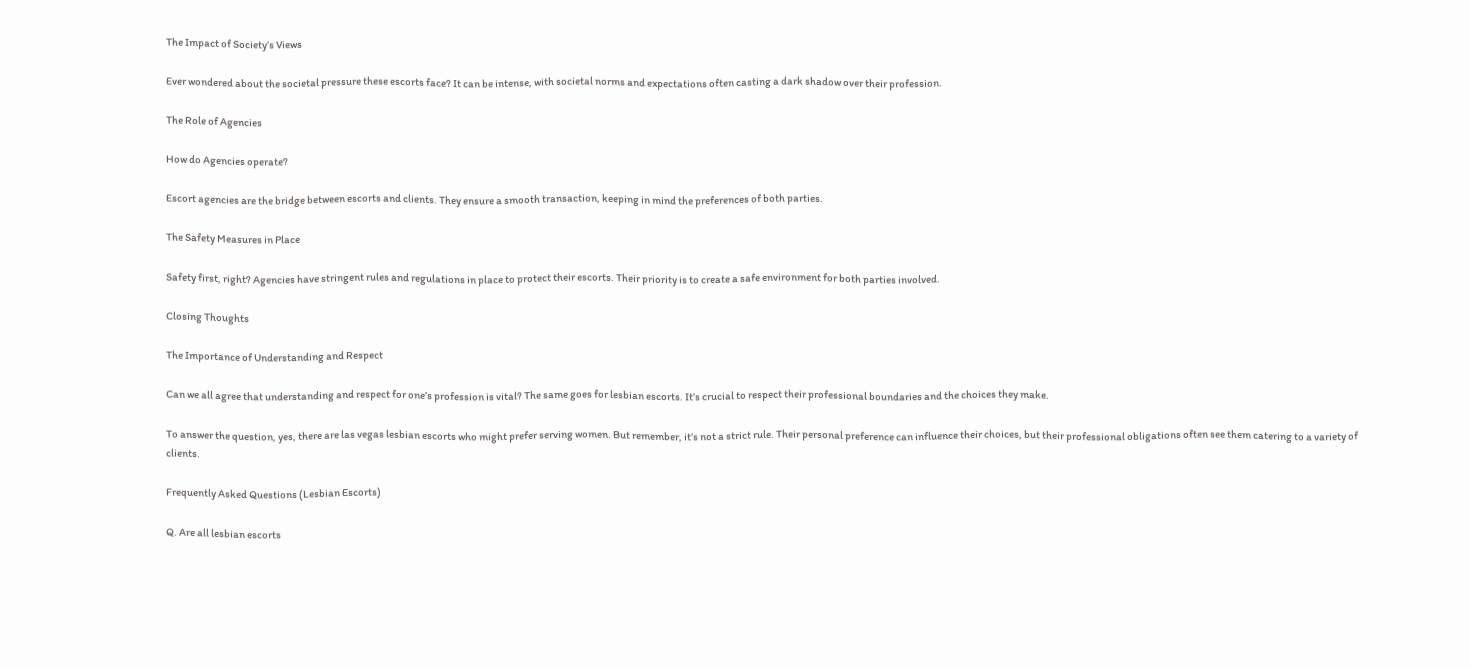The Impact of Society’s Views

Ever wondered about the societal pressure these escorts face? It can be intense, with societal norms and expectations often casting a dark shadow over their profession.

The Role of Agencies

How do Agencies operate?

Escort agencies are the bridge between escorts and clients. They ensure a smooth transaction, keeping in mind the preferences of both parties.

The Safety Measures in Place

Safety first, right? Agencies have stringent rules and regulations in place to protect their escorts. Their priority is to create a safe environment for both parties involved.

Closing Thoughts

The Importance of Understanding and Respect

Can we all agree that understanding and respect for one’s profession is vital? The same goes for lesbian escorts. It’s crucial to respect their professional boundaries and the choices they make.

To answer the question, yes, there are las vegas lesbian escorts who might prefer serving women. But remember, it’s not a strict rule. Their personal preference can influence their choices, but their professional obligations often see them catering to a variety of clients.

Frequently Asked Questions (Lesbian Escorts)

Q. Are all lesbian escorts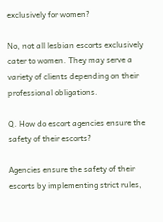exclusively for women?

No, not all lesbian escorts exclusively cater to women. They may serve a variety of clients depending on their professional obligations.

Q. How do escort agencies ensure the safety of their escorts?

Agencies ensure the safety of their escorts by implementing strict rules,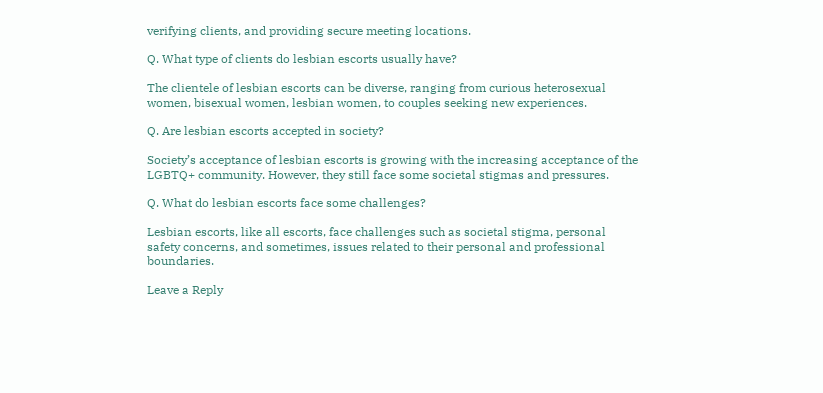verifying clients, and providing secure meeting locations.

Q. What type of clients do lesbian escorts usually have?

The clientele of lesbian escorts can be diverse, ranging from curious heterosexual women, bisexual women, lesbian women, to couples seeking new experiences.

Q. Are lesbian escorts accepted in society?

Society’s acceptance of lesbian escorts is growing with the increasing acceptance of the LGBTQ+ community. However, they still face some societal stigmas and pressures.

Q. What do lesbian escorts face some challenges?

Lesbian escorts, like all escorts, face challenges such as societal stigma, personal safety concerns, and sometimes, issues related to their personal and professional boundaries.

Leave a Reply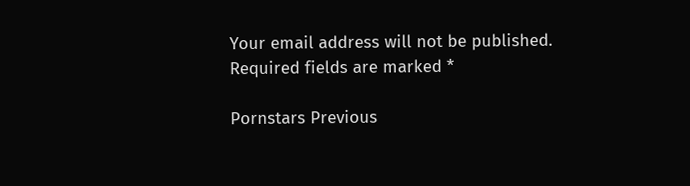Your email address will not be published. Required fields are marked *

Pornstars Previous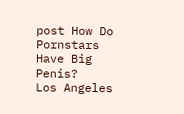post How Do Pornstars Have Big Penis?
Los Angeles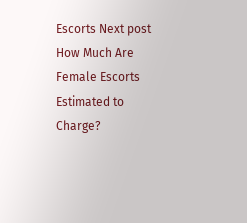Escorts Next post How Much Are Female Escorts Estimated to Charge?